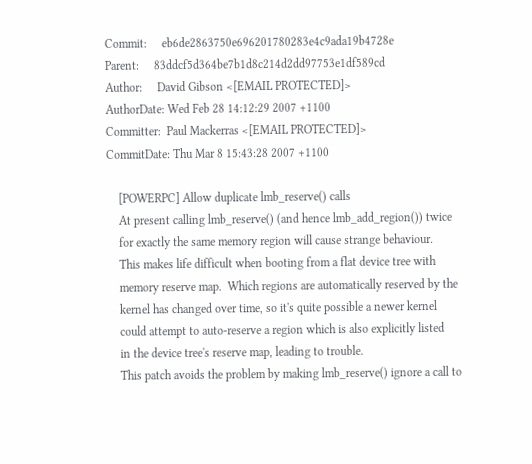Commit:     eb6de2863750e696201780283e4c9ada19b4728e
Parent:     83ddcf5d364be7b1d8c214d2dd97753e1df589cd
Author:     David Gibson <[EMAIL PROTECTED]>
AuthorDate: Wed Feb 28 14:12:29 2007 +1100
Committer:  Paul Mackerras <[EMAIL PROTECTED]>
CommitDate: Thu Mar 8 15:43:28 2007 +1100

    [POWERPC] Allow duplicate lmb_reserve() calls
    At present calling lmb_reserve() (and hence lmb_add_region()) twice
    for exactly the same memory region will cause strange behaviour.
    This makes life difficult when booting from a flat device tree with
    memory reserve map.  Which regions are automatically reserved by the
    kernel has changed over time, so it's quite possible a newer kernel
    could attempt to auto-reserve a region which is also explicitly listed
    in the device tree's reserve map, leading to trouble.
    This patch avoids the problem by making lmb_reserve() ignore a call to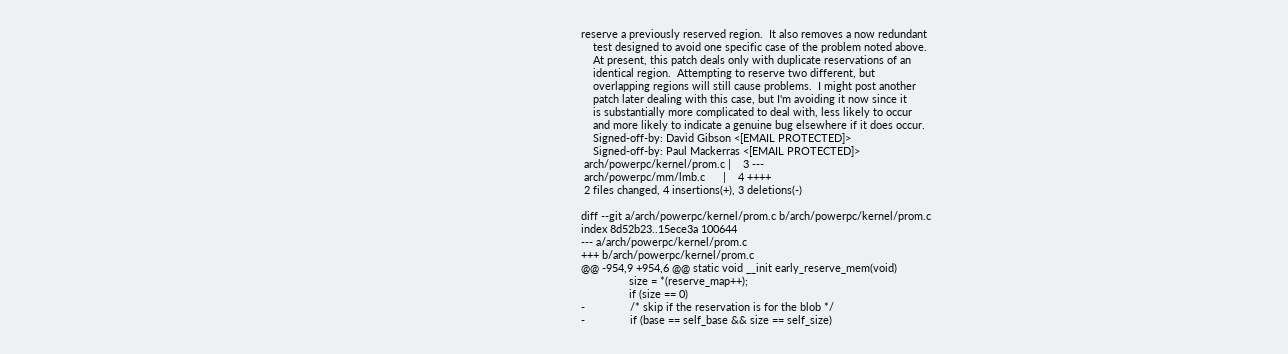reserve a previously reserved region.  It also removes a now redundant
    test designed to avoid one specific case of the problem noted above.
    At present, this patch deals only with duplicate reservations of an
    identical region.  Attempting to reserve two different, but
    overlapping regions will still cause problems.  I might post another
    patch later dealing with this case, but I'm avoiding it now since it
    is substantially more complicated to deal with, less likely to occur
    and more likely to indicate a genuine bug elsewhere if it does occur.
    Signed-off-by: David Gibson <[EMAIL PROTECTED]>
    Signed-off-by: Paul Mackerras <[EMAIL PROTECTED]>
 arch/powerpc/kernel/prom.c |    3 ---
 arch/powerpc/mm/lmb.c      |    4 ++++
 2 files changed, 4 insertions(+), 3 deletions(-)

diff --git a/arch/powerpc/kernel/prom.c b/arch/powerpc/kernel/prom.c
index 8d52b23..15ece3a 100644
--- a/arch/powerpc/kernel/prom.c
+++ b/arch/powerpc/kernel/prom.c
@@ -954,9 +954,6 @@ static void __init early_reserve_mem(void)
                size = *(reserve_map++);
                if (size == 0)
-               /* skip if the reservation is for the blob */
-               if (base == self_base && size == self_size)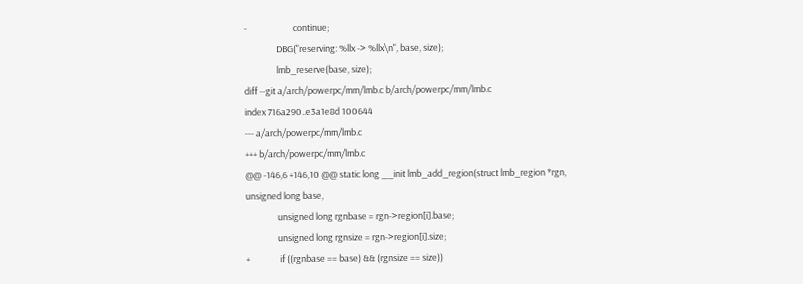-                       continue;
                DBG("reserving: %llx -> %llx\n", base, size);
                lmb_reserve(base, size);
diff --git a/arch/powerpc/mm/lmb.c b/arch/powerpc/mm/lmb.c
index 716a290..e3a1e8d 100644
--- a/arch/powerpc/mm/lmb.c
+++ b/arch/powerpc/mm/lmb.c
@@ -146,6 +146,10 @@ static long __init lmb_add_region(struct lmb_region *rgn,
unsigned long base,
                unsigned long rgnbase = rgn->region[i].base;
                unsigned long rgnsize = rgn->region[i].size;
+               if ((rgnbase == base) && (rgnsize == size))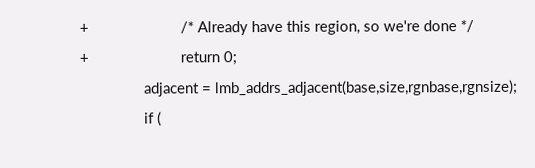+                       /* Already have this region, so we're done */
+                       return 0;
                adjacent = lmb_addrs_adjacent(base,size,rgnbase,rgnsize);
                if (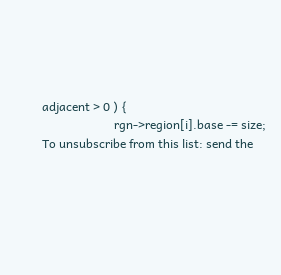adjacent > 0 ) {
                        rgn->region[i].base -= size;
To unsubscribe from this list: send the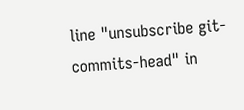line "unsubscribe git-commits-head" in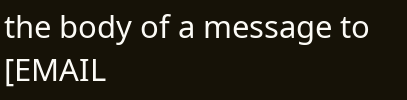the body of a message to [EMAIL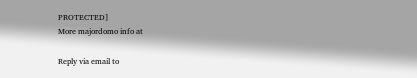PROTECTED]
More majordomo info at

Reply via email to